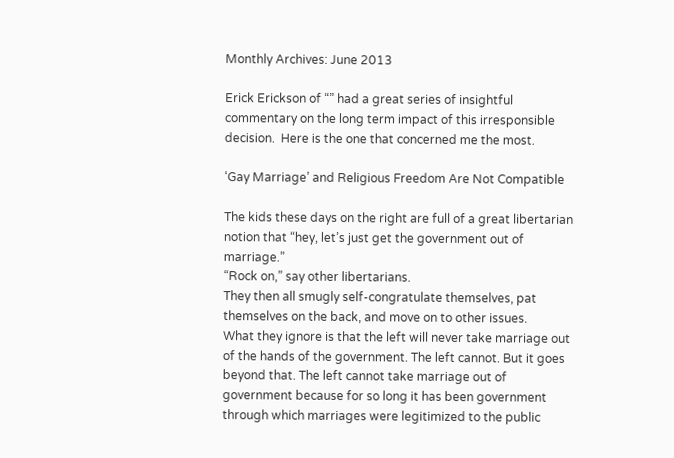Monthly Archives: June 2013

Erick Erickson of “” had a great series of insightful commentary on the long term impact of this irresponsible decision.  Here is the one that concerned me the most.

‘Gay Marriage’ and Religious Freedom Are Not Compatible

The kids these days on the right are full of a great libertarian notion that “hey, let’s just get the government out of marriage.”
“Rock on,” say other libertarians.
They then all smugly self-congratulate themselves, pat themselves on the back, and move on to other issues.
What they ignore is that the left will never take marriage out of the hands of the government. The left cannot. But it goes beyond that. The left cannot take marriage out of government because for so long it has been government through which marriages were legitimized to the public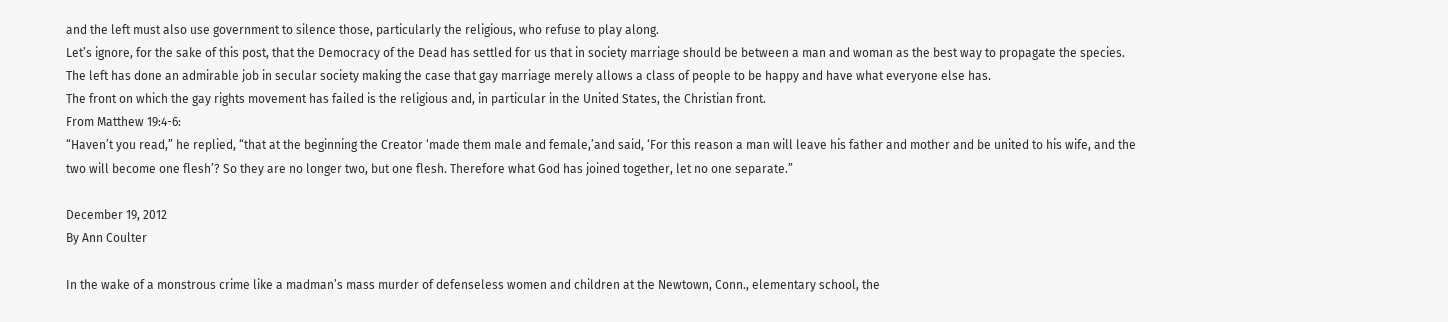and the left must also use government to silence those, particularly the religious, who refuse to play along.
Let’s ignore, for the sake of this post, that the Democracy of the Dead has settled for us that in society marriage should be between a man and woman as the best way to propagate the species.
The left has done an admirable job in secular society making the case that gay marriage merely allows a class of people to be happy and have what everyone else has.
The front on which the gay rights movement has failed is the religious and, in particular in the United States, the Christian front.
From Matthew 19:4-6:
“Haven’t you read,” he replied, “that at the beginning the Creator ‘made them male and female,’and said, ‘For this reason a man will leave his father and mother and be united to his wife, and the two will become one flesh’? So they are no longer two, but one flesh. Therefore what God has joined together, let no one separate.”

December 19, 2012
By Ann Coulter

In the wake of a monstrous crime like a madman’s mass murder of defenseless women and children at the Newtown, Conn., elementary school, the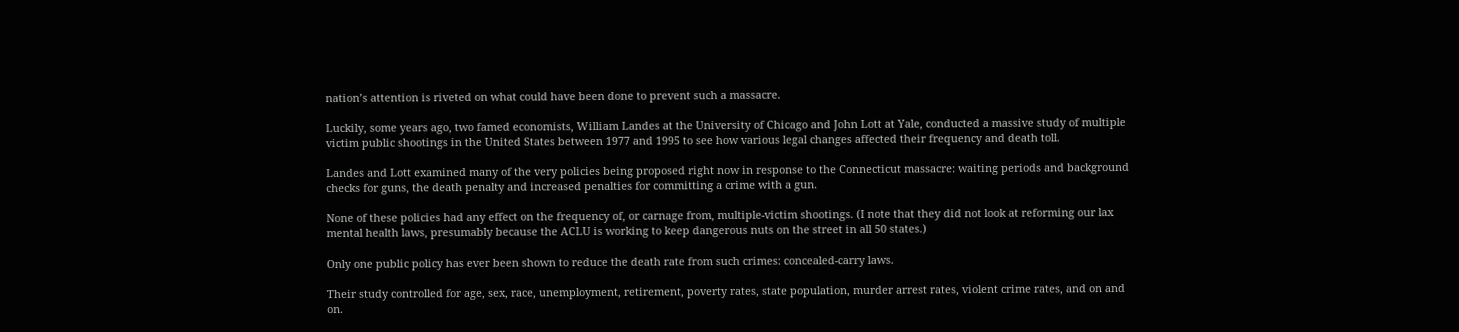nation’s attention is riveted on what could have been done to prevent such a massacre.

Luckily, some years ago, two famed economists, William Landes at the University of Chicago and John Lott at Yale, conducted a massive study of multiple victim public shootings in the United States between 1977 and 1995 to see how various legal changes affected their frequency and death toll.

Landes and Lott examined many of the very policies being proposed right now in response to the Connecticut massacre: waiting periods and background checks for guns, the death penalty and increased penalties for committing a crime with a gun.

None of these policies had any effect on the frequency of, or carnage from, multiple-victim shootings. (I note that they did not look at reforming our lax mental health laws, presumably because the ACLU is working to keep dangerous nuts on the street in all 50 states.)

Only one public policy has ever been shown to reduce the death rate from such crimes: concealed-carry laws.

Their study controlled for age, sex, race, unemployment, retirement, poverty rates, state population, murder arrest rates, violent crime rates, and on and on.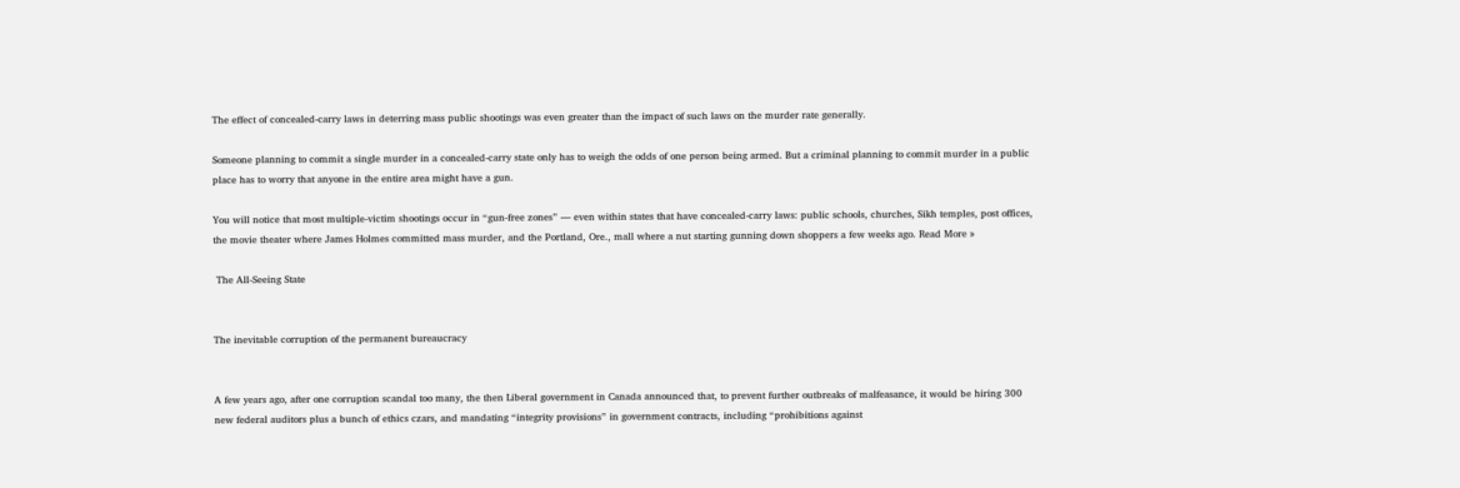The effect of concealed-carry laws in deterring mass public shootings was even greater than the impact of such laws on the murder rate generally.

Someone planning to commit a single murder in a concealed-carry state only has to weigh the odds of one person being armed. But a criminal planning to commit murder in a public place has to worry that anyone in the entire area might have a gun.

You will notice that most multiple-victim shootings occur in “gun-free zones” — even within states that have concealed-carry laws: public schools, churches, Sikh temples, post offices, the movie theater where James Holmes committed mass murder, and the Portland, Ore., mall where a nut starting gunning down shoppers a few weeks ago. Read More »

 The All-Seeing State


The inevitable corruption of the permanent bureaucracy


A few years ago, after one corruption scandal too many, the then Liberal government in Canada announced that, to prevent further outbreaks of malfeasance, it would be hiring 300 new federal auditors plus a bunch of ethics czars, and mandating “integrity provisions” in government contracts, including “prohibitions against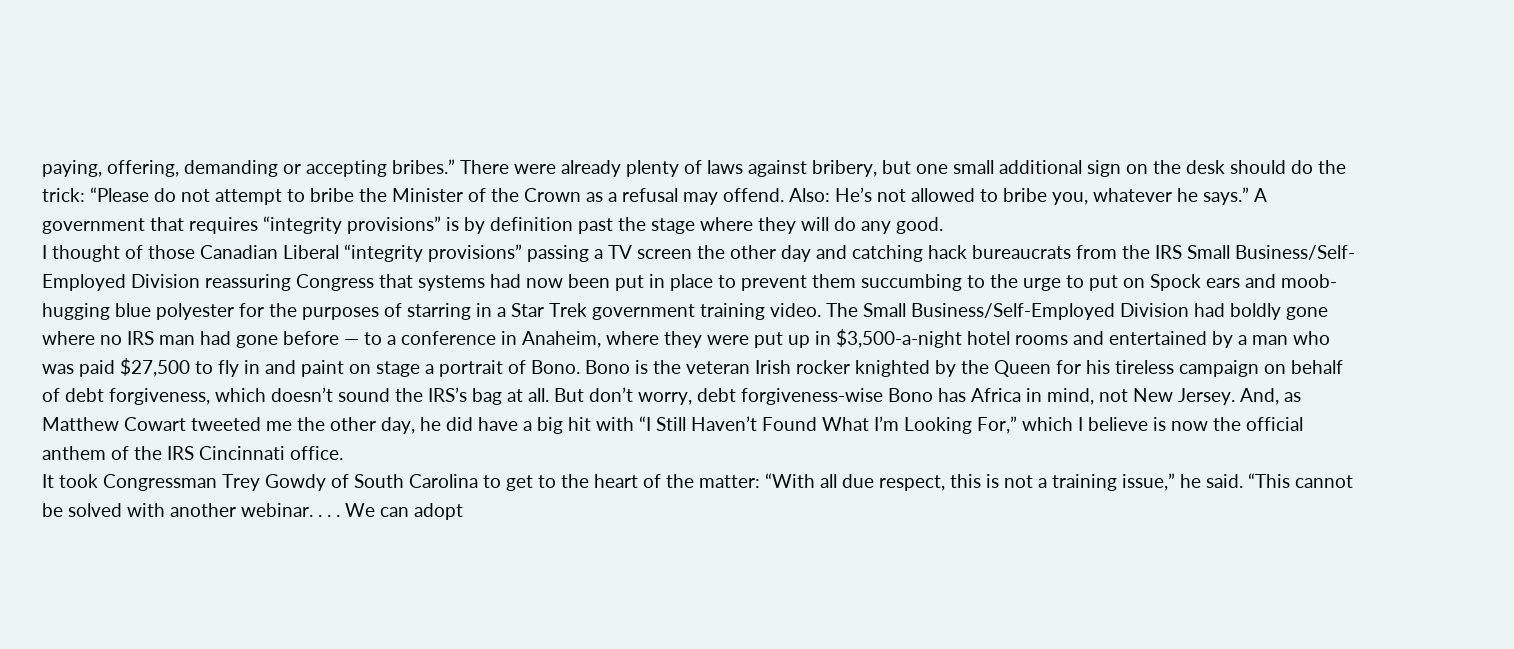paying, offering, demanding or accepting bribes.” There were already plenty of laws against bribery, but one small additional sign on the desk should do the trick: “Please do not attempt to bribe the Minister of the Crown as a refusal may offend. Also: He’s not allowed to bribe you, whatever he says.” A government that requires “integrity provisions” is by definition past the stage where they will do any good.
I thought of those Canadian Liberal “integrity provisions” passing a TV screen the other day and catching hack bureaucrats from the IRS Small Business/Self-Employed Division reassuring Congress that systems had now been put in place to prevent them succumbing to the urge to put on Spock ears and moob-hugging blue polyester for the purposes of starring in a Star Trek government training video. The Small Business/Self-Employed Division had boldly gone where no IRS man had gone before — to a conference in Anaheim, where they were put up in $3,500-a-night hotel rooms and entertained by a man who was paid $27,500 to fly in and paint on stage a portrait of Bono. Bono is the veteran Irish rocker knighted by the Queen for his tireless campaign on behalf of debt forgiveness, which doesn’t sound the IRS’s bag at all. But don’t worry, debt forgiveness-wise Bono has Africa in mind, not New Jersey. And, as Matthew Cowart tweeted me the other day, he did have a big hit with “I Still Haven’t Found What I’m Looking For,” which I believe is now the official anthem of the IRS Cincinnati office.
It took Congressman Trey Gowdy of South Carolina to get to the heart of the matter: “With all due respect, this is not a training issue,” he said. “This cannot be solved with another webinar. . . . We can adopt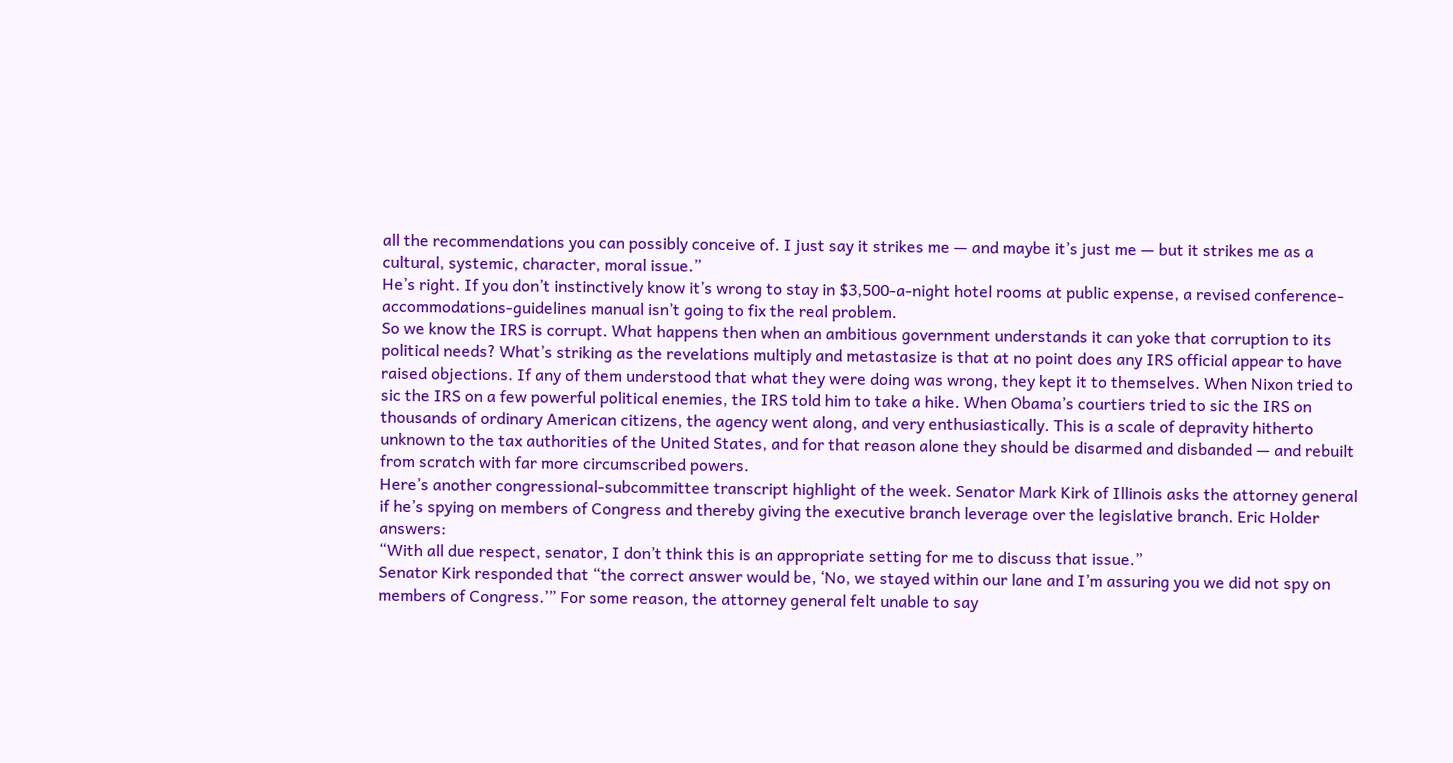all the recommendations you can possibly conceive of. I just say it strikes me — and maybe it’s just me — but it strikes me as a cultural, systemic, character, moral issue.”
He’s right. If you don’t instinctively know it’s wrong to stay in $3,500-a-night hotel rooms at public expense, a revised conference-accommodations-guidelines manual isn’t going to fix the real problem.
So we know the IRS is corrupt. What happens then when an ambitious government understands it can yoke that corruption to its political needs? What’s striking as the revelations multiply and metastasize is that at no point does any IRS official appear to have raised objections. If any of them understood that what they were doing was wrong, they kept it to themselves. When Nixon tried to sic the IRS on a few powerful political enemies, the IRS told him to take a hike. When Obama’s courtiers tried to sic the IRS on thousands of ordinary American citizens, the agency went along, and very enthusiastically. This is a scale of depravity hitherto unknown to the tax authorities of the United States, and for that reason alone they should be disarmed and disbanded — and rebuilt from scratch with far more circumscribed powers.
Here’s another congressional-subcommittee transcript highlight of the week. Senator Mark Kirk of Illinois asks the attorney general if he’s spying on members of Congress and thereby giving the executive branch leverage over the legislative branch. Eric Holder answers:
“With all due respect, senator, I don’t think this is an appropriate setting for me to discuss that issue.”
Senator Kirk responded that “the correct answer would be, ‘No, we stayed within our lane and I’m assuring you we did not spy on members of Congress.’” For some reason, the attorney general felt unable to say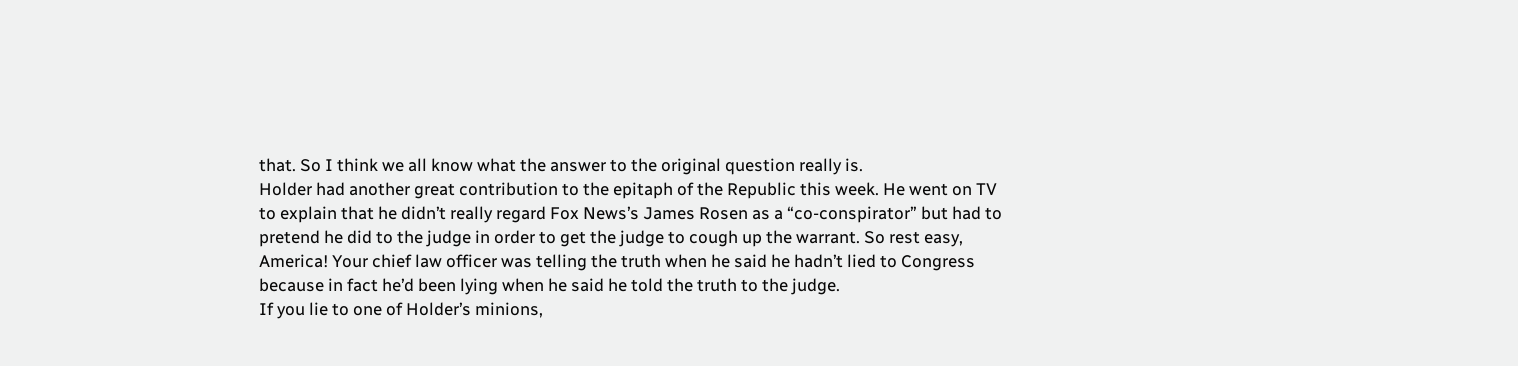that. So I think we all know what the answer to the original question really is.
Holder had another great contribution to the epitaph of the Republic this week. He went on TV to explain that he didn’t really regard Fox News’s James Rosen as a “co-conspirator” but had to pretend he did to the judge in order to get the judge to cough up the warrant. So rest easy, America! Your chief law officer was telling the truth when he said he hadn’t lied to Congress because in fact he’d been lying when he said he told the truth to the judge.
If you lie to one of Holder’s minions,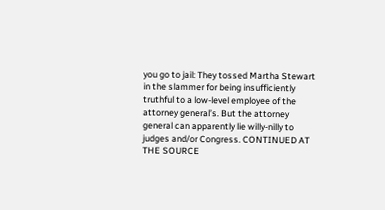you go to jail: They tossed Martha Stewart in the slammer for being insufficiently truthful to a low-level employee of the attorney general’s. But the attorney general can apparently lie willy-nilly to judges and/or Congress. CONTINUED AT THE SOURCE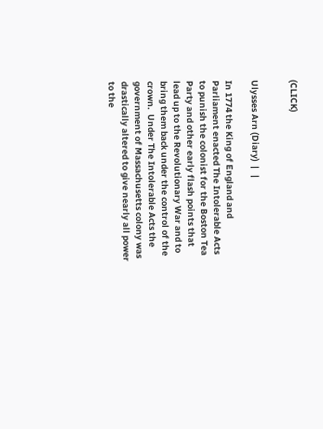(CLICK)


Ulysses Arn (Diary)  |   |

In 1774 the King of England and Parliament enacted The Intolerable Acts to punish the colonist for the Boston Tea Party and other early flash points that lead up to the Revolutionary War and to bring them back under the control of the crown.  Under The Intolerable Acts the government of Massachusetts colony was drastically altered to give nearly all power to the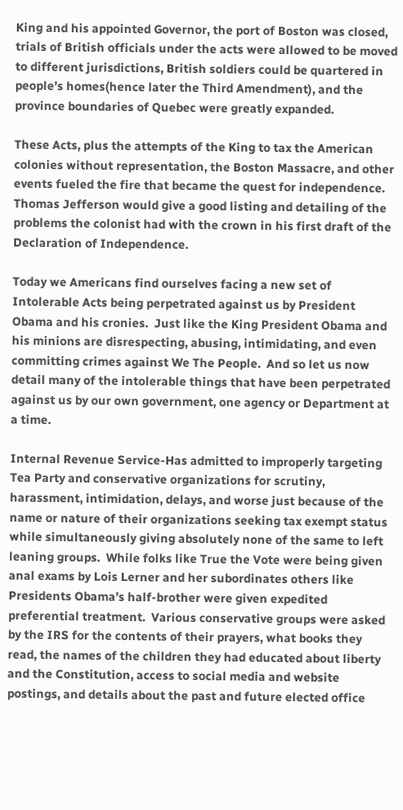King and his appointed Governor, the port of Boston was closed, trials of British officials under the acts were allowed to be moved to different jurisdictions, British soldiers could be quartered in people’s homes(hence later the Third Amendment), and the province boundaries of Quebec were greatly expanded.

These Acts, plus the attempts of the King to tax the American colonies without representation, the Boston Massacre, and other events fueled the fire that became the quest for independence.  Thomas Jefferson would give a good listing and detailing of the problems the colonist had with the crown in his first draft of the Declaration of Independence.

Today we Americans find ourselves facing a new set of Intolerable Acts being perpetrated against us by President Obama and his cronies.  Just like the King President Obama and his minions are disrespecting, abusing, intimidating, and even committing crimes against We The People.  And so let us now detail many of the intolerable things that have been perpetrated against us by our own government, one agency or Department at a time.

Internal Revenue Service-Has admitted to improperly targeting Tea Party and conservative organizations for scrutiny, harassment, intimidation, delays, and worse just because of the name or nature of their organizations seeking tax exempt status while simultaneously giving absolutely none of the same to left leaning groups.  While folks like True the Vote were being given anal exams by Lois Lerner and her subordinates others like Presidents Obama’s half-brother were given expedited preferential treatment.  Various conservative groups were asked by the IRS for the contents of their prayers, what books they read, the names of the children they had educated about liberty and the Constitution, access to social media and website postings, and details about the past and future elected office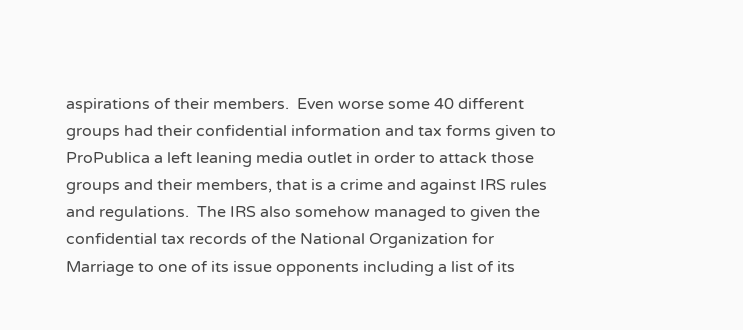aspirations of their members.  Even worse some 40 different groups had their confidential information and tax forms given to ProPublica a left leaning media outlet in order to attack those groups and their members, that is a crime and against IRS rules and regulations.  The IRS also somehow managed to given the confidential tax records of the National Organization for Marriage to one of its issue opponents including a list of its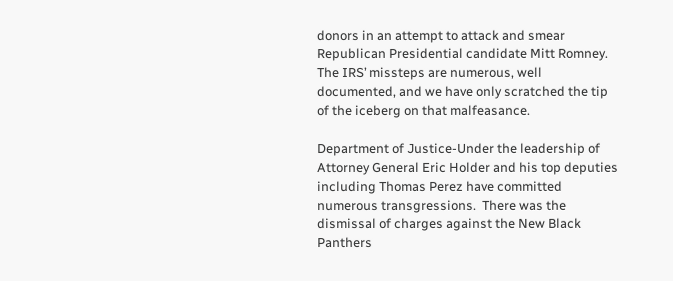donors in an attempt to attack and smear Republican Presidential candidate Mitt Romney.  The IRS’ missteps are numerous, well documented, and we have only scratched the tip of the iceberg on that malfeasance.

Department of Justice-Under the leadership of Attorney General Eric Holder and his top deputies including Thomas Perez have committed numerous transgressions.  There was the dismissal of charges against the New Black Panthers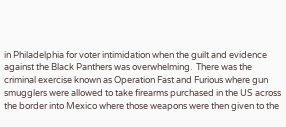in Philadelphia for voter intimidation when the guilt and evidence against the Black Panthers was overwhelming.  There was the criminal exercise known as Operation Fast and Furious where gun smugglers were allowed to take firearms purchased in the US across the border into Mexico where those weapons were then given to the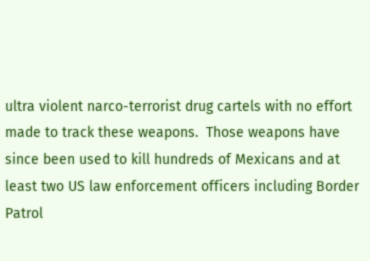ultra violent narco-terrorist drug cartels with no effort made to track these weapons.  Those weapons have since been used to kill hundreds of Mexicans and at least two US law enforcement officers including Border Patrol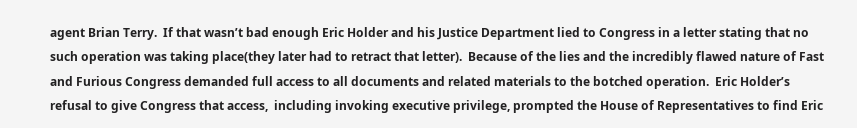agent Brian Terry.  If that wasn’t bad enough Eric Holder and his Justice Department lied to Congress in a letter stating that no such operation was taking place(they later had to retract that letter).  Because of the lies and the incredibly flawed nature of Fast and Furious Congress demanded full access to all documents and related materials to the botched operation.  Eric Holder’s refusal to give Congress that access,  including invoking executive privilege, prompted the House of Representatives to find Eric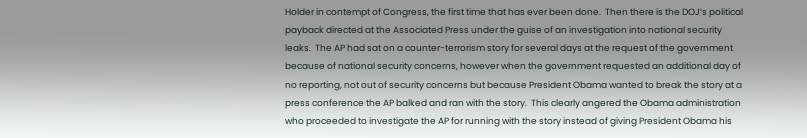Holder in contempt of Congress, the first time that has ever been done.  Then there is the DOJ’s political payback directed at the Associated Press under the guise of an investigation into national security leaks.  The AP had sat on a counter-terrorism story for several days at the request of the government because of national security concerns, however when the government requested an additional day of no reporting, not out of security concerns but because President Obama wanted to break the story at a press conference the AP balked and ran with the story.  This clearly angered the Obama administration who proceeded to investigate the AP for running with the story instead of giving President Obama his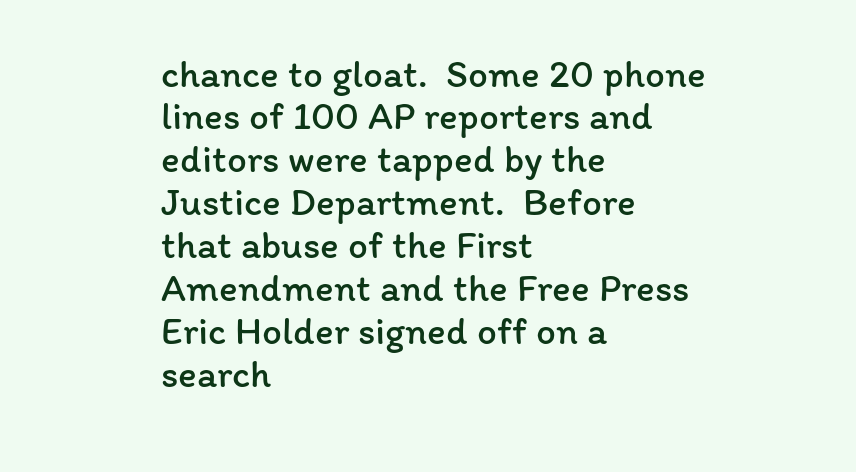chance to gloat.  Some 20 phone lines of 100 AP reporters and editors were tapped by the Justice Department.  Before that abuse of the First Amendment and the Free Press Eric Holder signed off on a search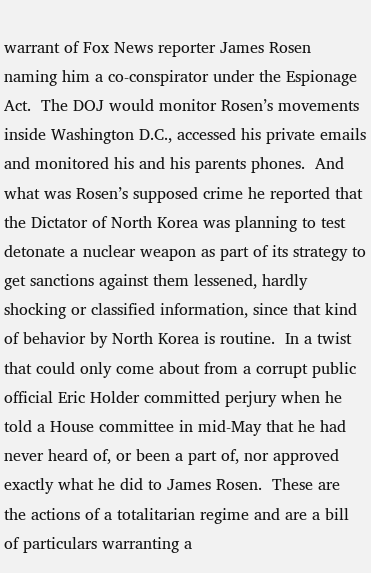warrant of Fox News reporter James Rosen naming him a co-conspirator under the Espionage Act.  The DOJ would monitor Rosen’s movements inside Washington D.C., accessed his private emails and monitored his and his parents phones.  And what was Rosen’s supposed crime he reported that the Dictator of North Korea was planning to test detonate a nuclear weapon as part of its strategy to get sanctions against them lessened, hardly shocking or classified information, since that kind of behavior by North Korea is routine.  In a twist that could only come about from a corrupt public official Eric Holder committed perjury when he told a House committee in mid-May that he had never heard of, or been a part of, nor approved exactly what he did to James Rosen.  These are the actions of a totalitarian regime and are a bill of particulars warranting a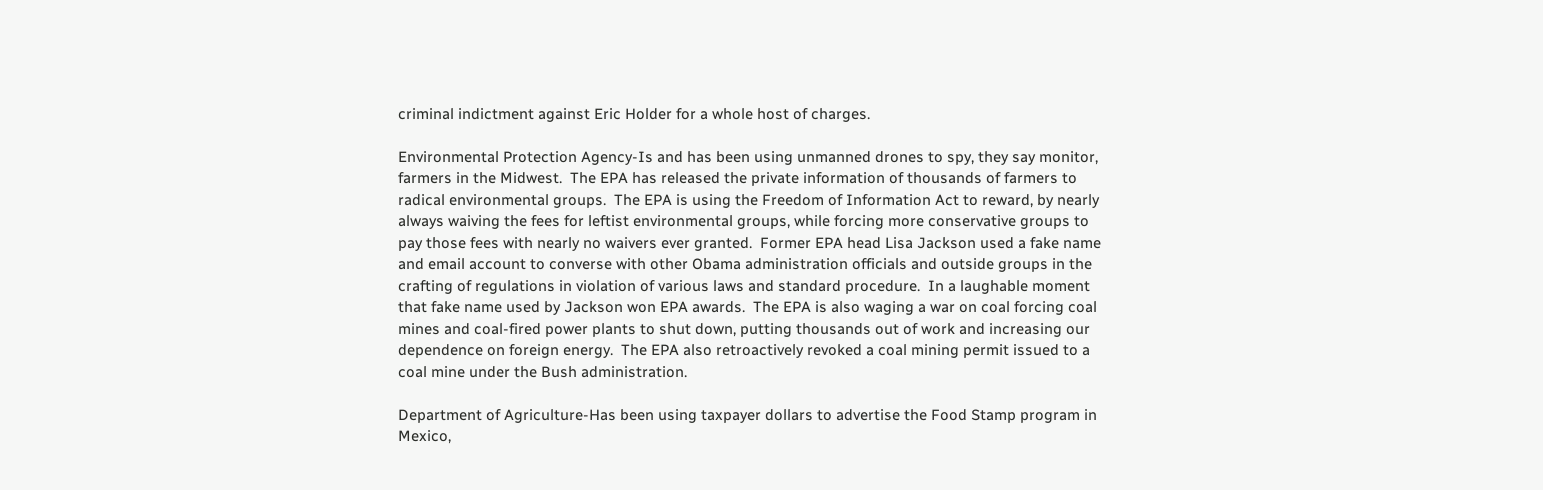criminal indictment against Eric Holder for a whole host of charges.

Environmental Protection Agency-Is and has been using unmanned drones to spy, they say monitor, farmers in the Midwest.  The EPA has released the private information of thousands of farmers to radical environmental groups.  The EPA is using the Freedom of Information Act to reward, by nearly always waiving the fees for leftist environmental groups, while forcing more conservative groups to pay those fees with nearly no waivers ever granted.  Former EPA head Lisa Jackson used a fake name and email account to converse with other Obama administration officials and outside groups in the crafting of regulations in violation of various laws and standard procedure.  In a laughable moment that fake name used by Jackson won EPA awards.  The EPA is also waging a war on coal forcing coal mines and coal-fired power plants to shut down, putting thousands out of work and increasing our dependence on foreign energy.  The EPA also retroactively revoked a coal mining permit issued to a coal mine under the Bush administration.

Department of Agriculture-Has been using taxpayer dollars to advertise the Food Stamp program in Mexico,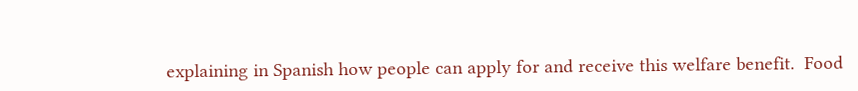explaining in Spanish how people can apply for and receive this welfare benefit.  Food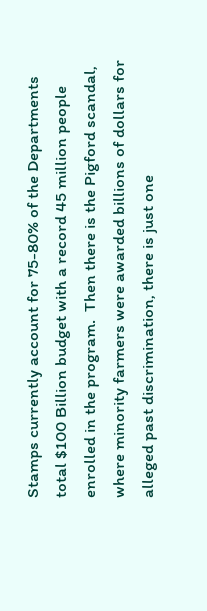Stamps currently account for 75-80% of the Departments total $100 Billion budget with a record 45 million people enrolled in the program.  Then there is the Pigford scandal, where minority farmers were awarded billions of dollars for alleged past discrimination, there is just one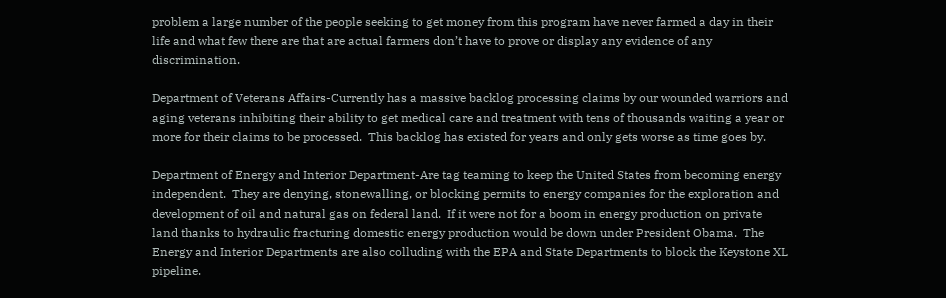problem a large number of the people seeking to get money from this program have never farmed a day in their life and what few there are that are actual farmers don’t have to prove or display any evidence of any discrimination.

Department of Veterans Affairs-Currently has a massive backlog processing claims by our wounded warriors and aging veterans inhibiting their ability to get medical care and treatment with tens of thousands waiting a year or more for their claims to be processed.  This backlog has existed for years and only gets worse as time goes by.

Department of Energy and Interior Department-Are tag teaming to keep the United States from becoming energy independent.  They are denying, stonewalling, or blocking permits to energy companies for the exploration and development of oil and natural gas on federal land.  If it were not for a boom in energy production on private land thanks to hydraulic fracturing domestic energy production would be down under President Obama.  The Energy and Interior Departments are also colluding with the EPA and State Departments to block the Keystone XL pipeline.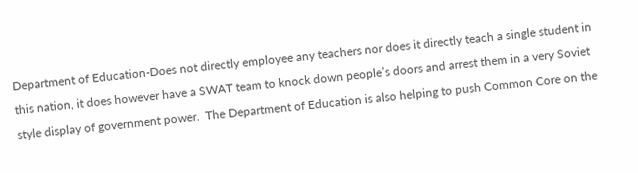Department of Education-Does not directly employee any teachers nor does it directly teach a single student in this nation, it does however have a SWAT team to knock down people’s doors and arrest them in a very Soviet style display of government power.  The Department of Education is also helping to push Common Core on the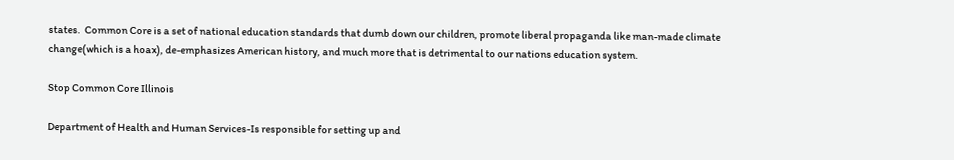states.  Common Core is a set of national education standards that dumb down our children, promote liberal propaganda like man-made climate change(which is a hoax), de-emphasizes American history, and much more that is detrimental to our nations education system.

Stop Common Core Illinois

Department of Health and Human Services-Is responsible for setting up and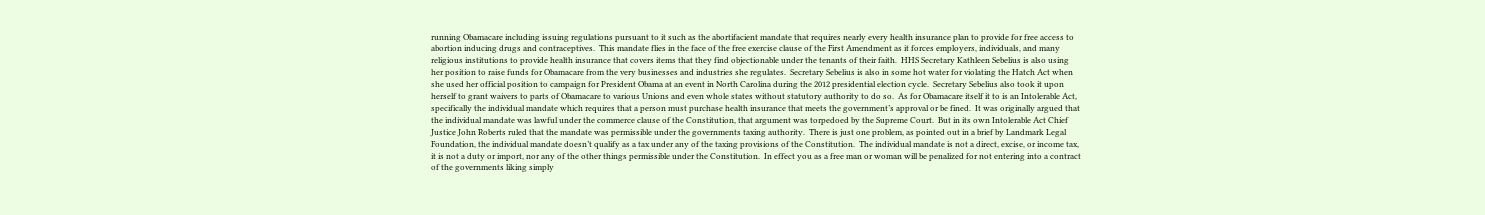running Obamacare including issuing regulations pursuant to it such as the abortifacient mandate that requires nearly every health insurance plan to provide for free access to abortion inducing drugs and contraceptives.  This mandate flies in the face of the free exercise clause of the First Amendment as it forces employers, individuals, and many religious institutions to provide health insurance that covers items that they find objectionable under the tenants of their faith.  HHS Secretary Kathleen Sebelius is also using her position to raise funds for Obamacare from the very businesses and industries she regulates.  Secretary Sebelius is also in some hot water for violating the Hatch Act when she used her official position to campaign for President Obama at an event in North Carolina during the 2012 presidential election cycle.  Secretary Sebelius also took it upon herself to grant waivers to parts of Obamacare to various Unions and even whole states without statutory authority to do so.  As for Obamacare itself it to is an Intolerable Act, specifically the individual mandate which requires that a person must purchase health insurance that meets the government’s approval or be fined.  It was originally argued that the individual mandate was lawful under the commerce clause of the Constitution, that argument was torpedoed by the Supreme Court.  But in its own Intolerable Act Chief Justice John Roberts ruled that the mandate was permissible under the governments taxing authority.  There is just one problem, as pointed out in a brief by Landmark Legal Foundation, the individual mandate doesn’t qualify as a tax under any of the taxing provisions of the Constitution.  The individual mandate is not a direct, excise, or income tax, it is not a duty or import, nor any of the other things permissible under the Constitution.  In effect you as a free man or woman will be penalized for not entering into a contract of the governments liking simply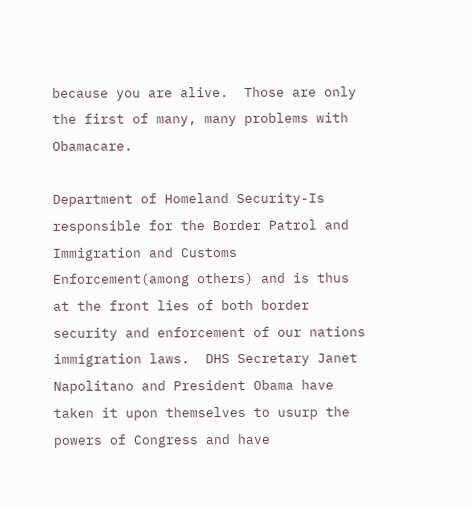because you are alive.  Those are only the first of many, many problems with Obamacare.

Department of Homeland Security-Is responsible for the Border Patrol and Immigration and Customs Enforcement(among others) and is thus at the front lies of both border security and enforcement of our nations immigration laws.  DHS Secretary Janet Napolitano and President Obama have taken it upon themselves to usurp the powers of Congress and have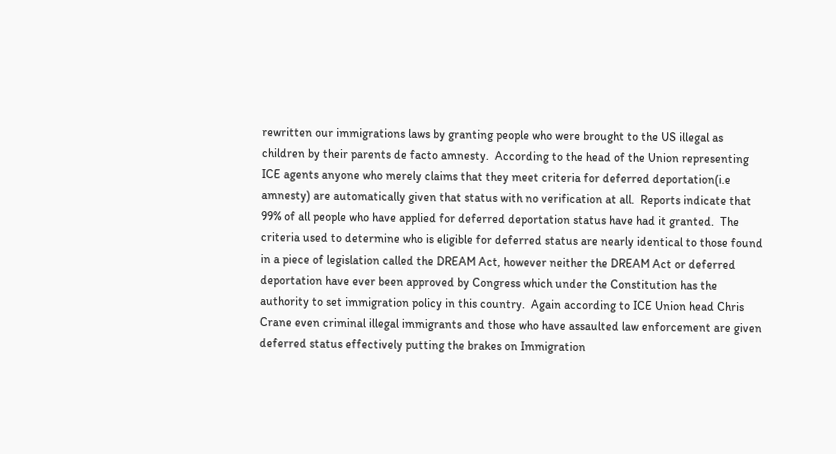rewritten our immigrations laws by granting people who were brought to the US illegal as children by their parents de facto amnesty.  According to the head of the Union representing ICE agents anyone who merely claims that they meet criteria for deferred deportation(i.e amnesty) are automatically given that status with no verification at all.  Reports indicate that 99% of all people who have applied for deferred deportation status have had it granted.  The criteria used to determine who is eligible for deferred status are nearly identical to those found in a piece of legislation called the DREAM Act, however neither the DREAM Act or deferred deportation have ever been approved by Congress which under the Constitution has the authority to set immigration policy in this country.  Again according to ICE Union head Chris Crane even criminal illegal immigrants and those who have assaulted law enforcement are given deferred status effectively putting the brakes on Immigration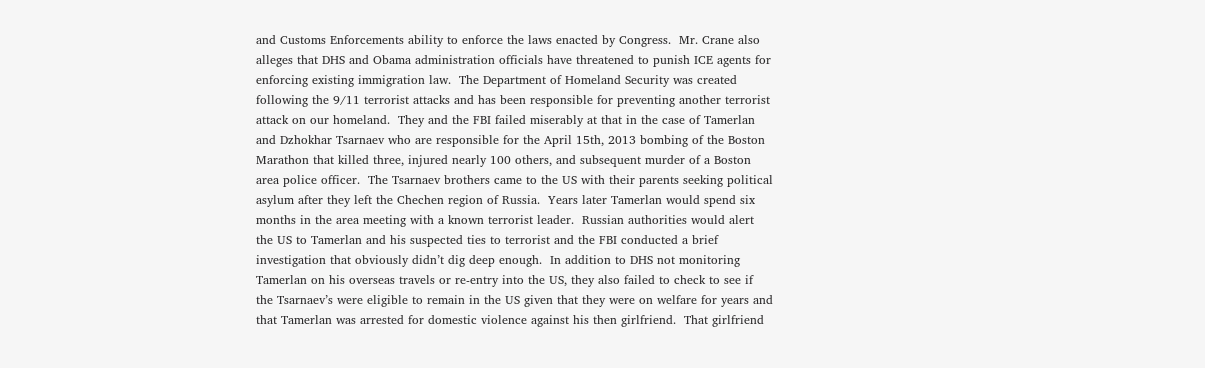and Customs Enforcements ability to enforce the laws enacted by Congress.  Mr. Crane also alleges that DHS and Obama administration officials have threatened to punish ICE agents for enforcing existing immigration law.  The Department of Homeland Security was created following the 9/11 terrorist attacks and has been responsible for preventing another terrorist attack on our homeland.  They and the FBI failed miserably at that in the case of Tamerlan and Dzhokhar Tsarnaev who are responsible for the April 15th, 2013 bombing of the Boston Marathon that killed three, injured nearly 100 others, and subsequent murder of a Boston area police officer.  The Tsarnaev brothers came to the US with their parents seeking political asylum after they left the Chechen region of Russia.  Years later Tamerlan would spend six months in the area meeting with a known terrorist leader.  Russian authorities would alert the US to Tamerlan and his suspected ties to terrorist and the FBI conducted a brief investigation that obviously didn’t dig deep enough.  In addition to DHS not monitoring Tamerlan on his overseas travels or re-entry into the US, they also failed to check to see if the Tsarnaev’s were eligible to remain in the US given that they were on welfare for years and that Tamerlan was arrested for domestic violence against his then girlfriend.  That girlfriend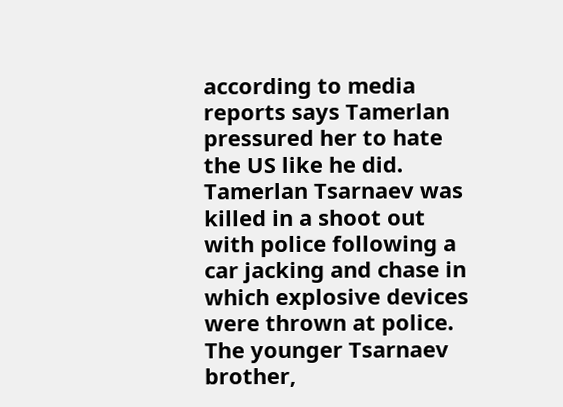according to media reports says Tamerlan pressured her to hate the US like he did.  Tamerlan Tsarnaev was killed in a shoot out with police following a car jacking and chase in which explosive devices were thrown at police.  The younger Tsarnaev brother,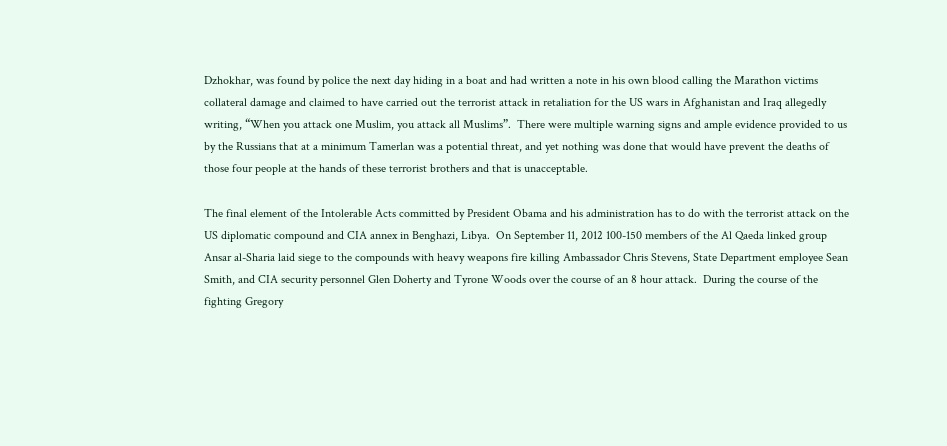Dzhokhar, was found by police the next day hiding in a boat and had written a note in his own blood calling the Marathon victims collateral damage and claimed to have carried out the terrorist attack in retaliation for the US wars in Afghanistan and Iraq allegedly writing, “When you attack one Muslim, you attack all Muslims”.  There were multiple warning signs and ample evidence provided to us by the Russians that at a minimum Tamerlan was a potential threat, and yet nothing was done that would have prevent the deaths of those four people at the hands of these terrorist brothers and that is unacceptable.

The final element of the Intolerable Acts committed by President Obama and his administration has to do with the terrorist attack on the US diplomatic compound and CIA annex in Benghazi, Libya.  On September 11, 2012 100-150 members of the Al Qaeda linked group Ansar al-Sharia laid siege to the compounds with heavy weapons fire killing Ambassador Chris Stevens, State Department employee Sean Smith, and CIA security personnel Glen Doherty and Tyrone Woods over the course of an 8 hour attack.  During the course of the fighting Gregory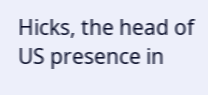Hicks, the head of US presence in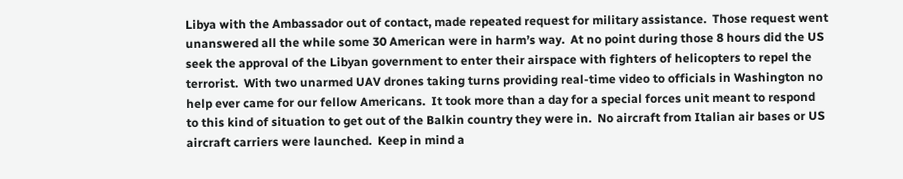Libya with the Ambassador out of contact, made repeated request for military assistance.  Those request went unanswered all the while some 30 American were in harm’s way.  At no point during those 8 hours did the US seek the approval of the Libyan government to enter their airspace with fighters of helicopters to repel the terrorist.  With two unarmed UAV drones taking turns providing real-time video to officials in Washington no help ever came for our fellow Americans.  It took more than a day for a special forces unit meant to respond to this kind of situation to get out of the Balkin country they were in.  No aircraft from Italian air bases or US aircraft carriers were launched.  Keep in mind a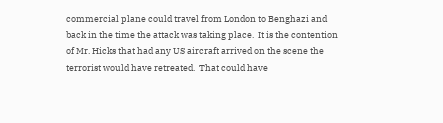commercial plane could travel from London to Benghazi and back in the time the attack was taking place.  It is the contention of Mr. Hicks that had any US aircraft arrived on the scene the terrorist would have retreated.  That could have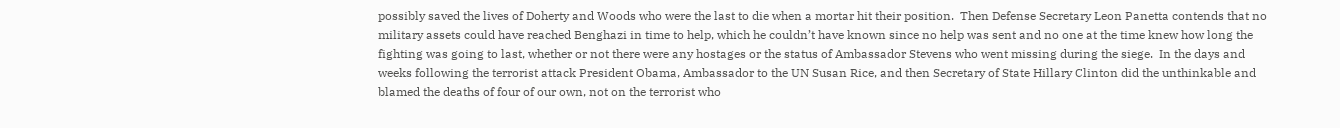possibly saved the lives of Doherty and Woods who were the last to die when a mortar hit their position.  Then Defense Secretary Leon Panetta contends that no military assets could have reached Benghazi in time to help, which he couldn’t have known since no help was sent and no one at the time knew how long the fighting was going to last, whether or not there were any hostages or the status of Ambassador Stevens who went missing during the siege.  In the days and weeks following the terrorist attack President Obama, Ambassador to the UN Susan Rice, and then Secretary of State Hillary Clinton did the unthinkable and blamed the deaths of four of our own, not on the terrorist who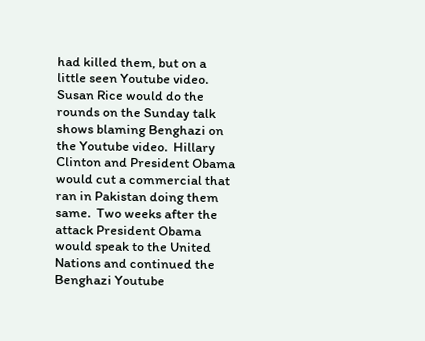had killed them, but on a little seen Youtube video.  Susan Rice would do the rounds on the Sunday talk shows blaming Benghazi on the Youtube video.  Hillary Clinton and President Obama would cut a commercial that ran in Pakistan doing them same.  Two weeks after the attack President Obama would speak to the United Nations and continued the Benghazi Youtube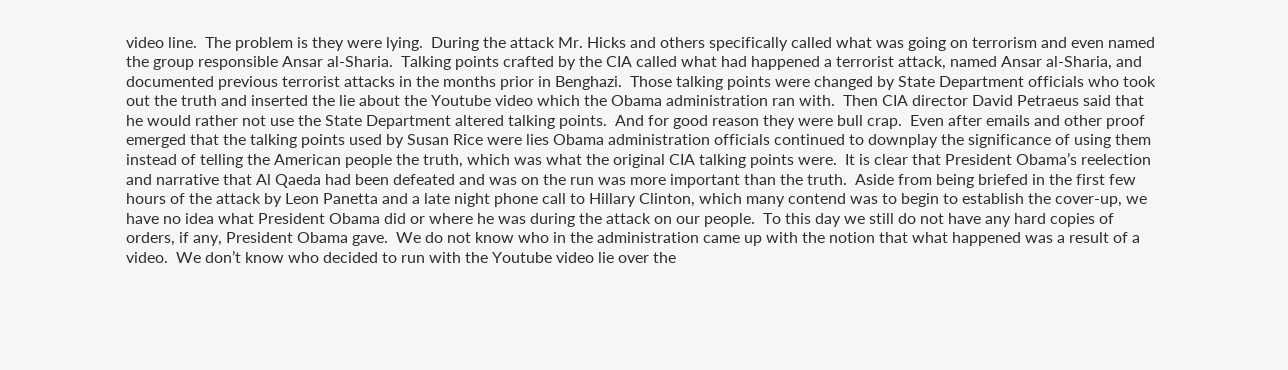video line.  The problem is they were lying.  During the attack Mr. Hicks and others specifically called what was going on terrorism and even named the group responsible Ansar al-Sharia.  Talking points crafted by the CIA called what had happened a terrorist attack, named Ansar al-Sharia, and documented previous terrorist attacks in the months prior in Benghazi.  Those talking points were changed by State Department officials who took out the truth and inserted the lie about the Youtube video which the Obama administration ran with.  Then CIA director David Petraeus said that he would rather not use the State Department altered talking points.  And for good reason they were bull crap.  Even after emails and other proof emerged that the talking points used by Susan Rice were lies Obama administration officials continued to downplay the significance of using them instead of telling the American people the truth, which was what the original CIA talking points were.  It is clear that President Obama’s reelection and narrative that Al Qaeda had been defeated and was on the run was more important than the truth.  Aside from being briefed in the first few hours of the attack by Leon Panetta and a late night phone call to Hillary Clinton, which many contend was to begin to establish the cover-up, we have no idea what President Obama did or where he was during the attack on our people.  To this day we still do not have any hard copies of orders, if any, President Obama gave.  We do not know who in the administration came up with the notion that what happened was a result of a video.  We don’t know who decided to run with the Youtube video lie over the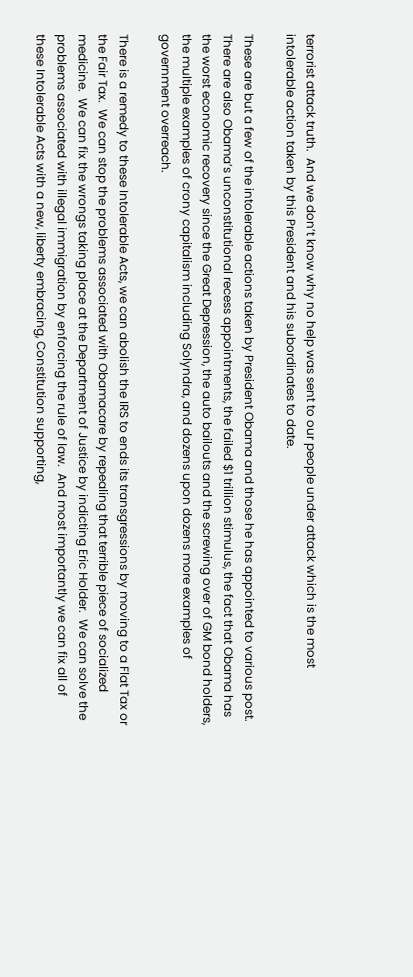terrorist attack truth.  And we don’t know why no help was sent to our people under attack which is the most intolerable action taken by this President and his subordinates to date.

These are but a few of the intolerable actions taken by President Obama and those he has appointed to various post.  There are also Obama’s unconstitutional recess appointments, the failed $1 trillion stimulus, the fact that Obama has the worst economic recovery since the Great Depression, the auto bailouts and the screwing over of GM bond holders, the multiple examples of crony capitalism including Solyndra, and dozens upon dozens more examples of government overreach.

There is a remedy to these Intolerable Acts, we can abolish the IRS to ends its transgressions by moving to a Flat Tax or the Fair Tax.  We can stop the problems associated with Obamacare by repealing that terrible piece of socialized medicine.  We can fix the wrongs taking place at the Department of Justice by indicting Eric Holder.  We can solve the problems associated with illegal immigration by enforcing the rule of law.  And most importantly we can fix all of these Intolerable Acts with a new, liberty embracing, Constitution supporting,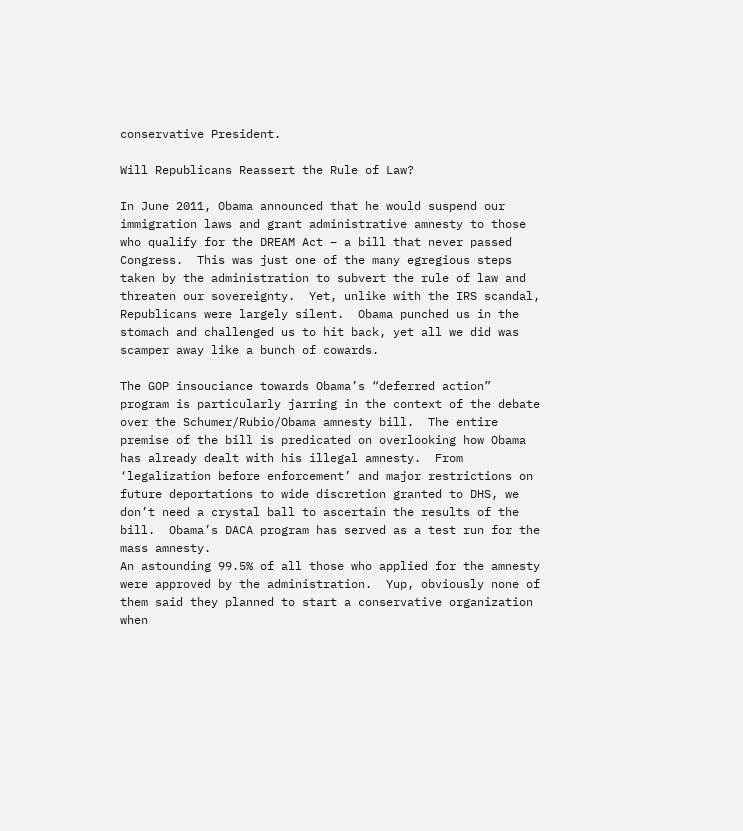conservative President.

Will Republicans Reassert the Rule of Law?

In June 2011, Obama announced that he would suspend our immigration laws and grant administrative amnesty to those who qualify for the DREAM Act – a bill that never passed Congress.  This was just one of the many egregious steps taken by the administration to subvert the rule of law and threaten our sovereignty.  Yet, unlike with the IRS scandal, Republicans were largely silent.  Obama punched us in the stomach and challenged us to hit back, yet all we did was scamper away like a bunch of cowards.

The GOP insouciance towards Obama’s “deferred action” program is particularly jarring in the context of the debate over the Schumer/Rubio/Obama amnesty bill.  The entire premise of the bill is predicated on overlooking how Obama has already dealt with his illegal amnesty.  From ‘legalization before enforcement’ and major restrictions on future deportations to wide discretion granted to DHS, we don’t need a crystal ball to ascertain the results of the bill.  Obama’s DACA program has served as a test run for the mass amnesty.
An astounding 99.5% of all those who applied for the amnesty were approved by the administration.  Yup, obviously none of them said they planned to start a conservative organization when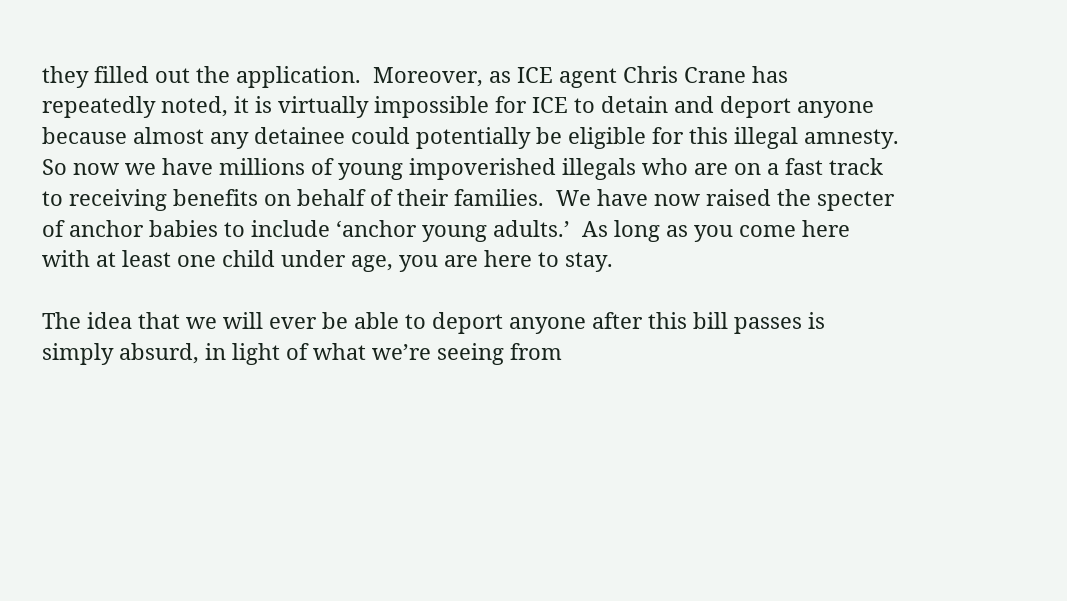they filled out the application.  Moreover, as ICE agent Chris Crane has repeatedly noted, it is virtually impossible for ICE to detain and deport anyone because almost any detainee could potentially be eligible for this illegal amnesty.  So now we have millions of young impoverished illegals who are on a fast track to receiving benefits on behalf of their families.  We have now raised the specter of anchor babies to include ‘anchor young adults.’  As long as you come here with at least one child under age, you are here to stay.

The idea that we will ever be able to deport anyone after this bill passes is simply absurd, in light of what we’re seeing from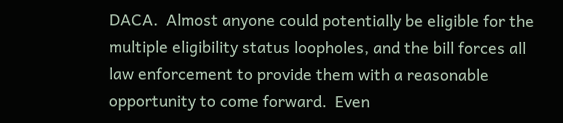DACA.  Almost anyone could potentially be eligible for the multiple eligibility status loopholes, and the bill forces all law enforcement to provide them with a reasonable opportunity to come forward.  Even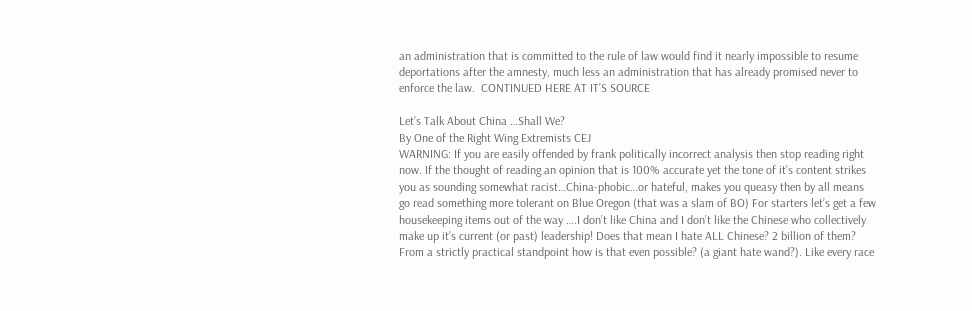an administration that is committed to the rule of law would find it nearly impossible to resume deportations after the amnesty, much less an administration that has already promised never to enforce the law.  CONTINUED HERE AT IT’S SOURCE

Let’s Talk About China …Shall We?
By One of the Right Wing Extremists CEJ
WARNING: If you are easily offended by frank politically incorrect analysis then stop reading right now. If the thought of reading an opinion that is 100% accurate yet the tone of it’s content strikes you as sounding somewhat racist…China-phobic…or hateful, makes you queasy then by all means go read something more tolerant on Blue Oregon (that was a slam of BO) For starters let’s get a few housekeeping items out of the way ….I don’t like China and I don’t like the Chinese who collectively make up it’s current (or past) leadership! Does that mean I hate ALL Chinese? 2 billion of them? From a strictly practical standpoint how is that even possible? (a giant hate wand?). Like every race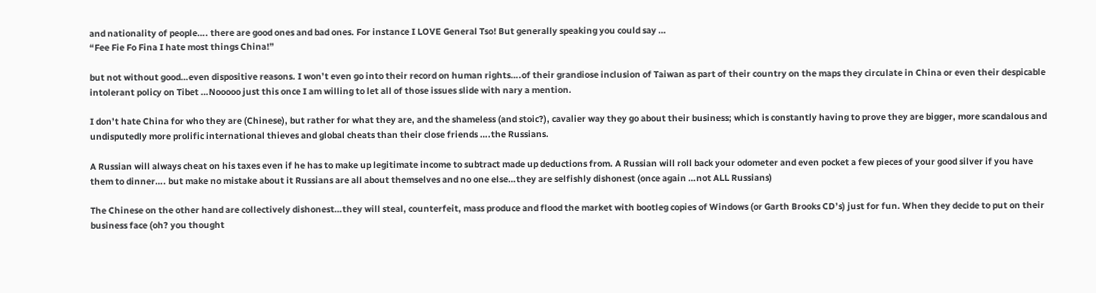and nationality of people…. there are good ones and bad ones. For instance I LOVE General Tso! But generally speaking you could say …
“Fee Fie Fo Fina I hate most things China!”

but not without good…even dispositive reasons. I won’t even go into their record on human rights….of their grandiose inclusion of Taiwan as part of their country on the maps they circulate in China or even their despicable intolerant policy on Tibet …Nooooo just this once I am willing to let all of those issues slide with nary a mention.

I don’t hate China for who they are (Chinese), but rather for what they are, and the shameless (and stoic?), cavalier way they go about their business; which is constantly having to prove they are bigger, more scandalous and undisputedly more prolific international thieves and global cheats than their close friends ….the Russians.

A Russian will always cheat on his taxes even if he has to make up legitimate income to subtract made up deductions from. A Russian will roll back your odometer and even pocket a few pieces of your good silver if you have them to dinner…. but make no mistake about it Russians are all about themselves and no one else…they are selfishly dishonest (once again …not ALL Russians)

The Chinese on the other hand are collectively dishonest…they will steal, counterfeit, mass produce and flood the market with bootleg copies of Windows (or Garth Brooks CD’s) just for fun. When they decide to put on their business face (oh? you thought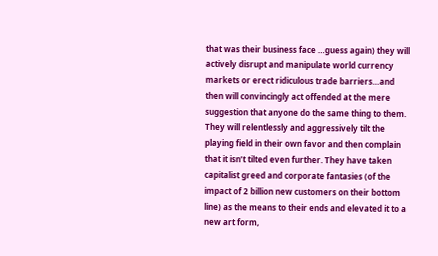that was their business face …guess again) they will actively disrupt and manipulate world currency markets or erect ridiculous trade barriers…and then will convincingly act offended at the mere suggestion that anyone do the same thing to them. They will relentlessly and aggressively tilt the playing field in their own favor and then complain that it isn’t tilted even further. They have taken capitalist greed and corporate fantasies (of the impact of 2 billion new customers on their bottom line) as the means to their ends and elevated it to a new art form,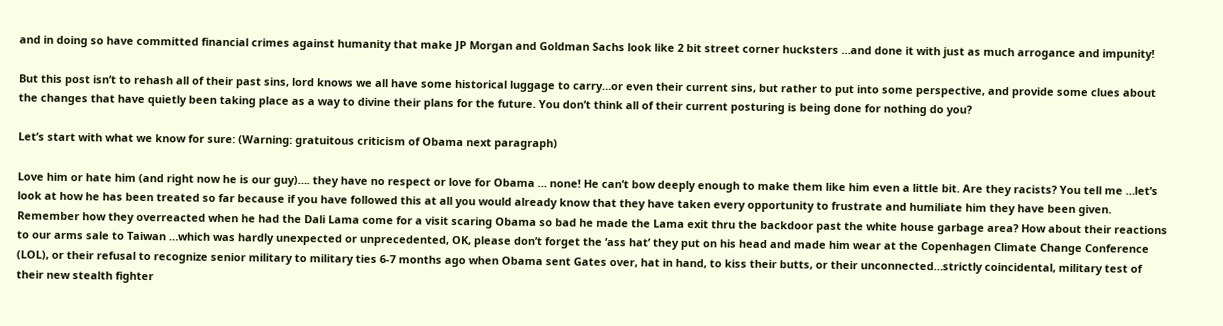and in doing so have committed financial crimes against humanity that make JP Morgan and Goldman Sachs look like 2 bit street corner hucksters …and done it with just as much arrogance and impunity!

But this post isn’t to rehash all of their past sins, lord knows we all have some historical luggage to carry…or even their current sins, but rather to put into some perspective, and provide some clues about the changes that have quietly been taking place as a way to divine their plans for the future. You don’t think all of their current posturing is being done for nothing do you?

Let’s start with what we know for sure: (Warning: gratuitous criticism of Obama next paragraph)

Love him or hate him (and right now he is our guy)…. they have no respect or love for Obama … none! He can’t bow deeply enough to make them like him even a little bit. Are they racists? You tell me …let’s look at how he has been treated so far because if you have followed this at all you would already know that they have taken every opportunity to frustrate and humiliate him they have been given. Remember how they overreacted when he had the Dali Lama come for a visit scaring Obama so bad he made the Lama exit thru the backdoor past the white house garbage area? How about their reactions to our arms sale to Taiwan …which was hardly unexpected or unprecedented, OK, please don’t forget the ‘ass hat’ they put on his head and made him wear at the Copenhagen Climate Change Conference (LOL), or their refusal to recognize senior military to military ties 6-7 months ago when Obama sent Gates over, hat in hand, to kiss their butts, or their unconnected…strictly coincidental, military test of their new stealth fighter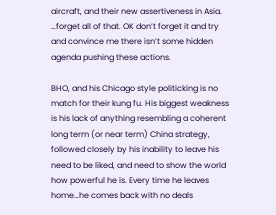aircraft, and their new assertiveness in Asia. …forget all of that. OK don’t forget it and try and convince me there isn’t some hidden agenda pushing these actions.

BHO, and his Chicago style politicking is no match for their kung fu. His biggest weakness is his lack of anything resembling a coherent long term (or near term) China strategy, followed closely by his inability to leave his need to be liked, and need to show the world how powerful he is. Every time he leaves home…he comes back with no deals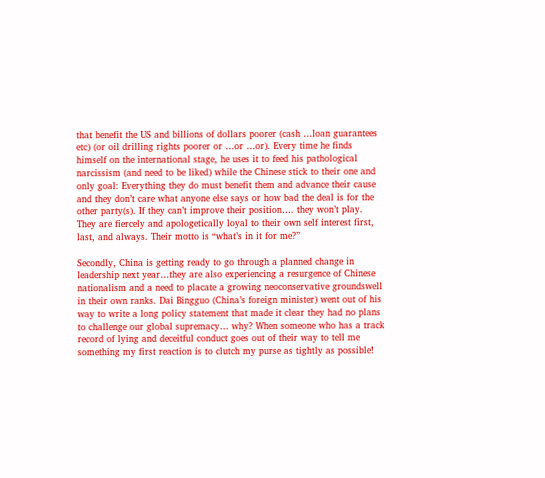that benefit the US and billions of dollars poorer (cash …loan guarantees etc) (or oil drilling rights poorer or …or …or). Every time he finds himself on the international stage, he uses it to feed his pathological narcissism (and need to be liked) while the Chinese stick to their one and only goal: Everything they do must benefit them and advance their cause and they don’t care what anyone else says or how bad the deal is for the other party(s). If they can’t improve their position…. they won’t play. They are fiercely and apologetically loyal to their own self interest first, last, and always. Their motto is “what’s in it for me?”

Secondly, China is getting ready to go through a planned change in leadership next year…they are also experiencing a resurgence of Chinese nationalism and a need to placate a growing neoconservative groundswell in their own ranks. Dai Bingguo (China’s foreign minister) went out of his way to write a long policy statement that made it clear they had no plans to challenge our global supremacy… why? When someone who has a track record of lying and deceitful conduct goes out of their way to tell me something my first reaction is to clutch my purse as tightly as possible!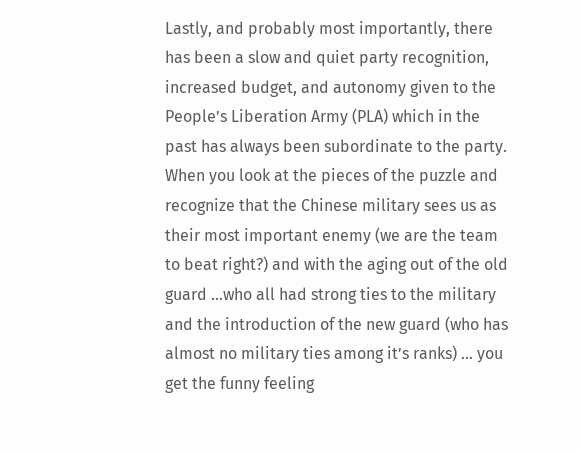Lastly, and probably most importantly, there has been a slow and quiet party recognition, increased budget, and autonomy given to the People’s Liberation Army (PLA) which in the past has always been subordinate to the party. When you look at the pieces of the puzzle and recognize that the Chinese military sees us as their most important enemy (we are the team to beat right?) and with the aging out of the old guard …who all had strong ties to the military and the introduction of the new guard (who has almost no military ties among it’s ranks) … you get the funny feeling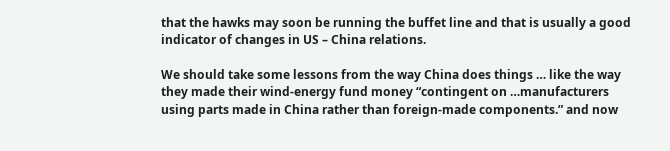that the hawks may soon be running the buffet line and that is usually a good indicator of changes in US – China relations.

We should take some lessons from the way China does things … like the way they made their wind-energy fund money “contingent on …manufacturers using parts made in China rather than foreign-made components.” and now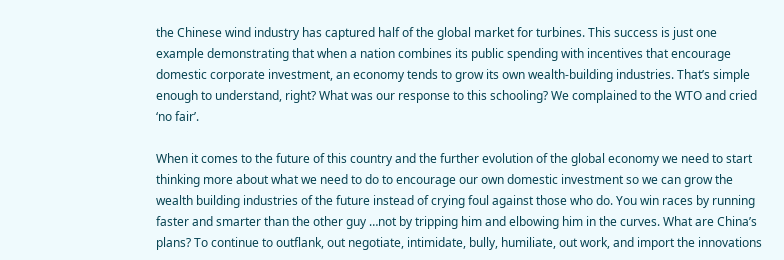the Chinese wind industry has captured half of the global market for turbines. This success is just one example demonstrating that when a nation combines its public spending with incentives that encourage domestic corporate investment, an economy tends to grow its own wealth-building industries. That’s simple enough to understand, right? What was our response to this schooling? We complained to the WTO and cried ‘no fair’.

When it comes to the future of this country and the further evolution of the global economy we need to start thinking more about what we need to do to encourage our own domestic investment so we can grow the wealth building industries of the future instead of crying foul against those who do. You win races by running faster and smarter than the other guy …not by tripping him and elbowing him in the curves. What are China’s plans? To continue to outflank, out negotiate, intimidate, bully, humiliate, out work, and import the innovations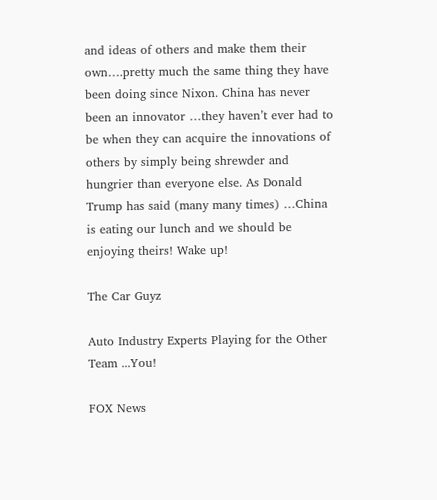and ideas of others and make them their own….pretty much the same thing they have been doing since Nixon. China has never been an innovator …they haven’t ever had to be when they can acquire the innovations of others by simply being shrewder and hungrier than everyone else. As Donald Trump has said (many many times) …China is eating our lunch and we should be enjoying theirs! Wake up!

The Car Guyz

Auto Industry Experts Playing for the Other Team ...You!

FOX News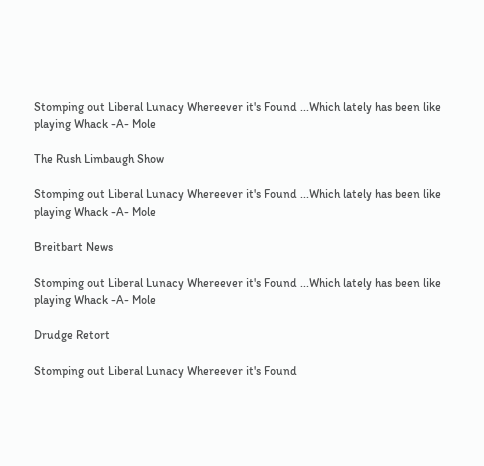Stomping out Liberal Lunacy Whereever it's Found ...Which lately has been like playing Whack -A- Mole

The Rush Limbaugh Show

Stomping out Liberal Lunacy Whereever it's Found ...Which lately has been like playing Whack -A- Mole

Breitbart News

Stomping out Liberal Lunacy Whereever it's Found ...Which lately has been like playing Whack -A- Mole

Drudge Retort

Stomping out Liberal Lunacy Whereever it's Found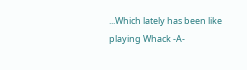...Which lately has been like playing Whack -A-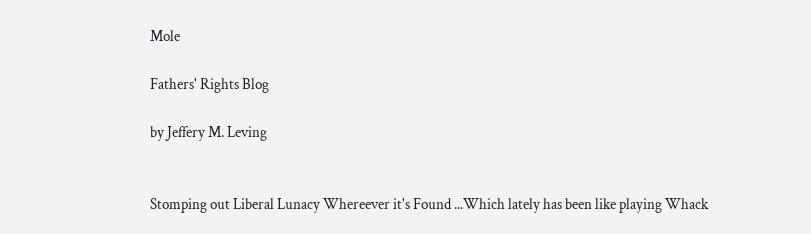Mole

Fathers' Rights Blog

by Jeffery M. Leving


Stomping out Liberal Lunacy Whereever it's Found ...Which lately has been like playing Whack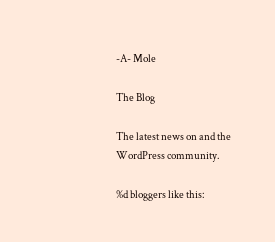-A- Mole

The Blog

The latest news on and the WordPress community.

%d bloggers like this: